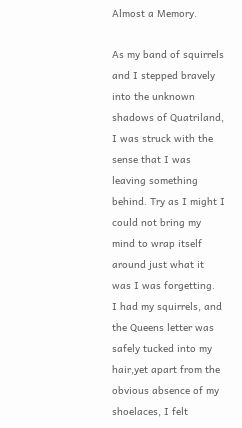Almost a Memory.

As my band of squirrels and I stepped bravely into the unknown shadows of Quatriland, I was struck with the sense that I was leaving something behind. Try as I might I could not bring my mind to wrap itself around just what it was I was forgetting.  I had my squirrels, and the Queens letter was safely tucked into my hair,yet apart from the obvious absence of my shoelaces, I felt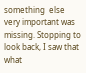something  else very important was missing. Stopping to look back, I saw that what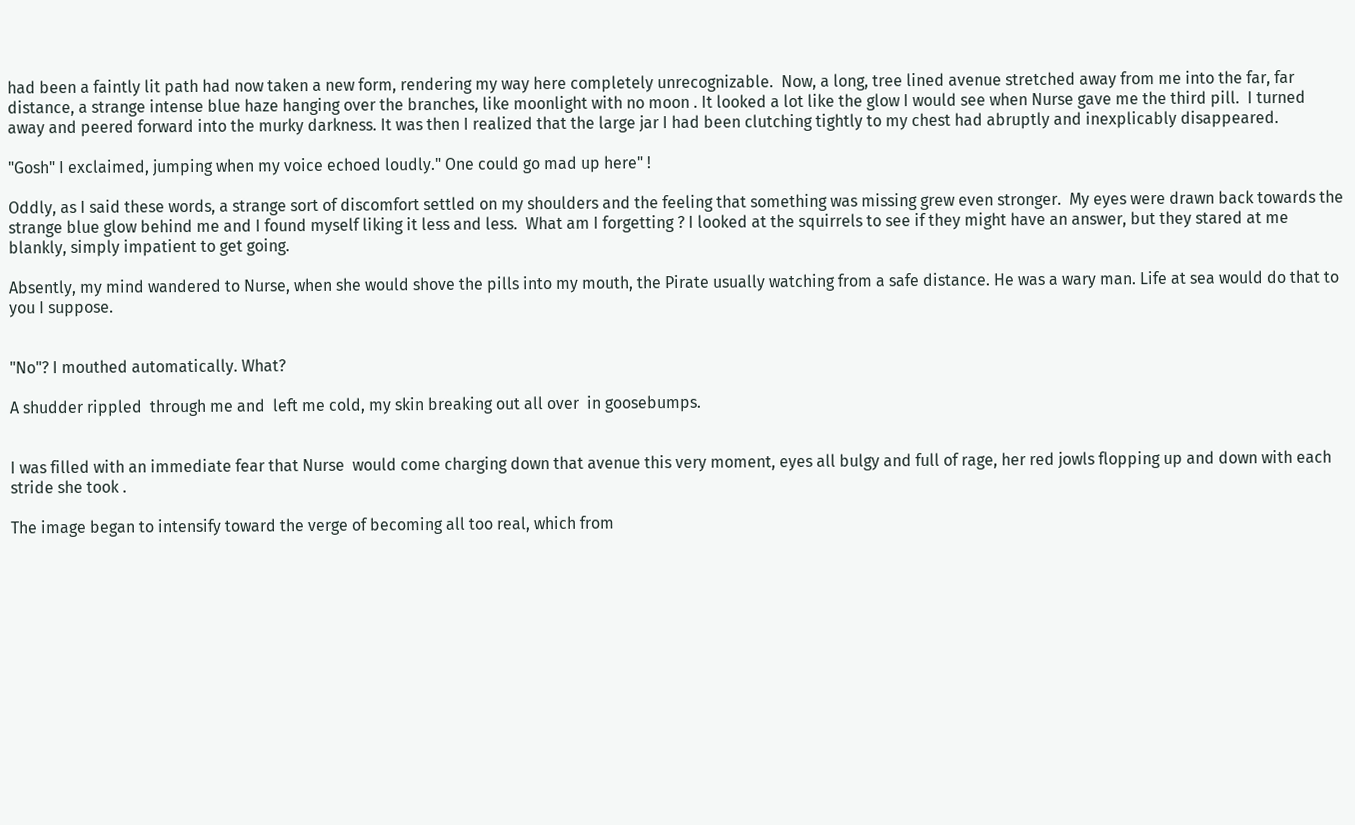had been a faintly lit path had now taken a new form, rendering my way here completely unrecognizable.  Now, a long, tree lined avenue stretched away from me into the far, far distance, a strange intense blue haze hanging over the branches, like moonlight with no moon . It looked a lot like the glow I would see when Nurse gave me the third pill.  I turned away and peered forward into the murky darkness. It was then I realized that the large jar I had been clutching tightly to my chest had abruptly and inexplicably disappeared.

"Gosh" I exclaimed, jumping when my voice echoed loudly." One could go mad up here" !

Oddly, as I said these words, a strange sort of discomfort settled on my shoulders and the feeling that something was missing grew even stronger.  My eyes were drawn back towards the strange blue glow behind me and I found myself liking it less and less.  What am I forgetting ? I looked at the squirrels to see if they might have an answer, but they stared at me blankly, simply impatient to get going.

Absently, my mind wandered to Nurse, when she would shove the pills into my mouth, the Pirate usually watching from a safe distance. He was a wary man. Life at sea would do that to you I suppose.


"No"? I mouthed automatically. What?

A shudder rippled  through me and  left me cold, my skin breaking out all over  in goosebumps.


I was filled with an immediate fear that Nurse  would come charging down that avenue this very moment, eyes all bulgy and full of rage, her red jowls flopping up and down with each stride she took .

The image began to intensify toward the verge of becoming all too real, which from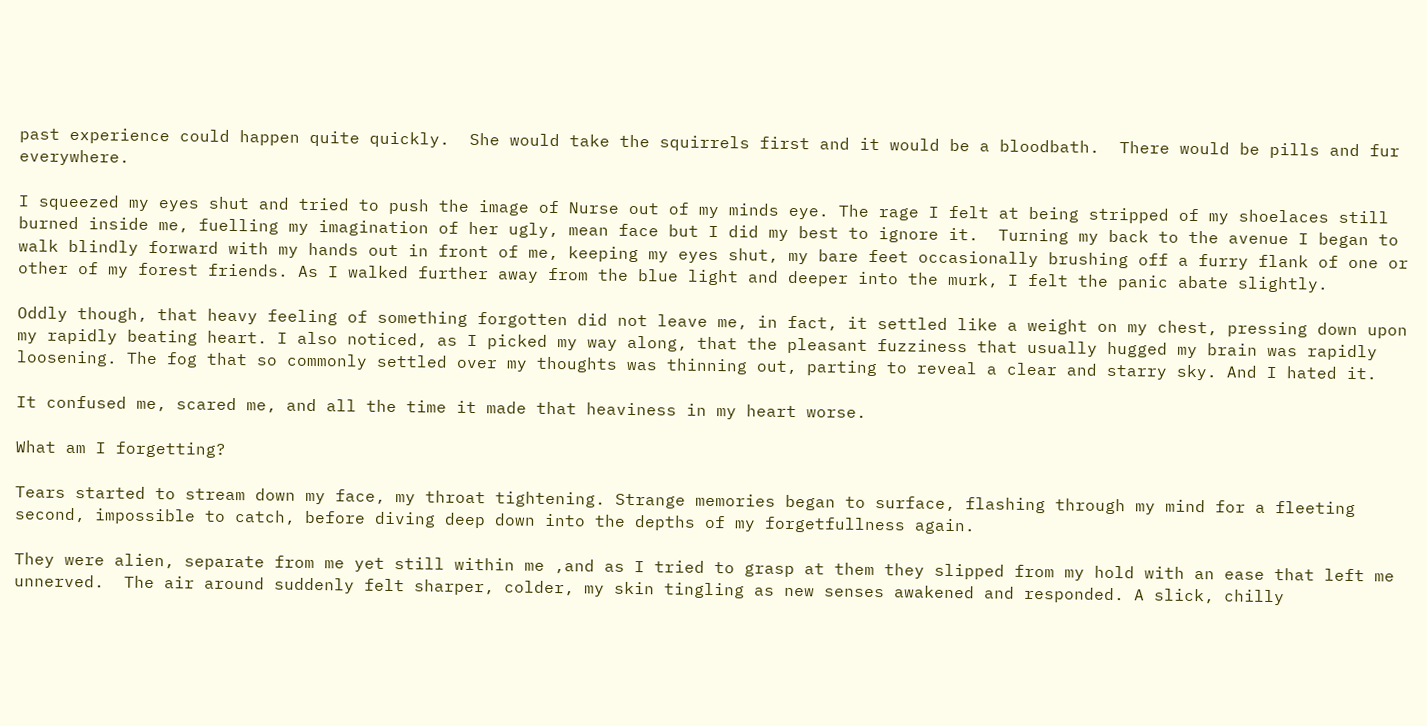past experience could happen quite quickly.  She would take the squirrels first and it would be a bloodbath.  There would be pills and fur everywhere.

I squeezed my eyes shut and tried to push the image of Nurse out of my minds eye. The rage I felt at being stripped of my shoelaces still burned inside me, fuelling my imagination of her ugly, mean face but I did my best to ignore it.  Turning my back to the avenue I began to walk blindly forward with my hands out in front of me, keeping my eyes shut, my bare feet occasionally brushing off a furry flank of one or other of my forest friends. As I walked further away from the blue light and deeper into the murk, I felt the panic abate slightly.

Oddly though, that heavy feeling of something forgotten did not leave me, in fact, it settled like a weight on my chest, pressing down upon my rapidly beating heart. I also noticed, as I picked my way along, that the pleasant fuzziness that usually hugged my brain was rapidly loosening. The fog that so commonly settled over my thoughts was thinning out, parting to reveal a clear and starry sky. And I hated it.

It confused me, scared me, and all the time it made that heaviness in my heart worse.

What am I forgetting?

Tears started to stream down my face, my throat tightening. Strange memories began to surface, flashing through my mind for a fleeting second, impossible to catch, before diving deep down into the depths of my forgetfullness again.

They were alien, separate from me yet still within me ,and as I tried to grasp at them they slipped from my hold with an ease that left me unnerved.  The air around suddenly felt sharper, colder, my skin tingling as new senses awakened and responded. A slick, chilly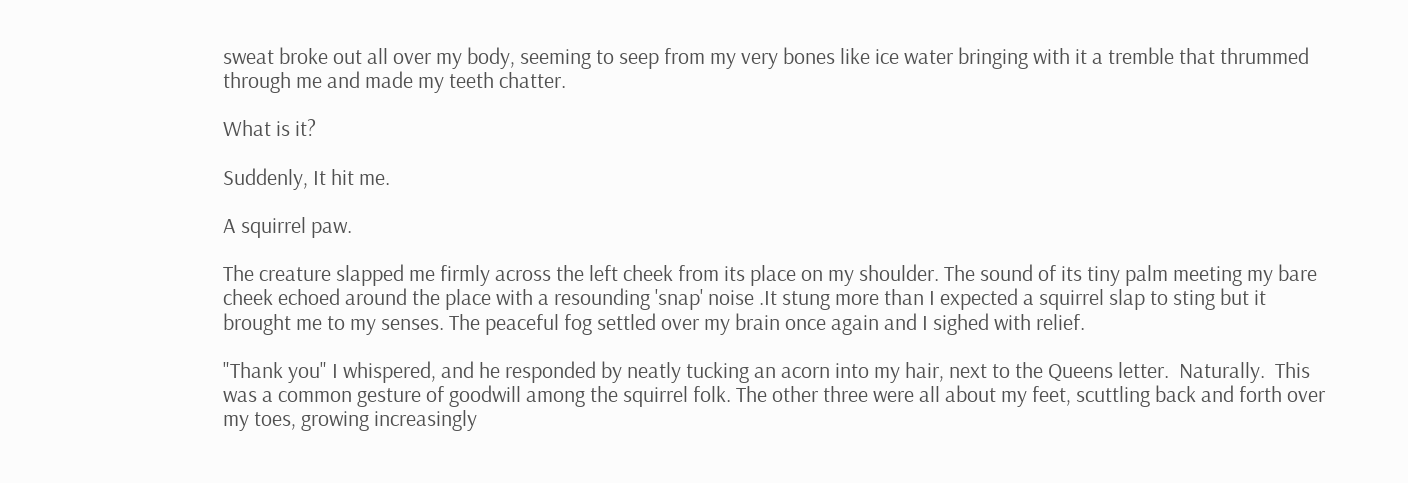sweat broke out all over my body, seeming to seep from my very bones like ice water bringing with it a tremble that thrummed through me and made my teeth chatter.

What is it?

Suddenly, It hit me.

A squirrel paw.

The creature slapped me firmly across the left cheek from its place on my shoulder. The sound of its tiny palm meeting my bare cheek echoed around the place with a resounding 'snap' noise .It stung more than I expected a squirrel slap to sting but it brought me to my senses. The peaceful fog settled over my brain once again and I sighed with relief.

"Thank you" I whispered, and he responded by neatly tucking an acorn into my hair, next to the Queens letter.  Naturally.  This was a common gesture of goodwill among the squirrel folk. The other three were all about my feet, scuttling back and forth over my toes, growing increasingly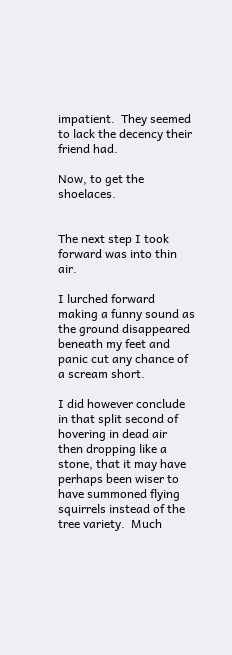impatient.  They seemed to lack the decency their friend had.

Now, to get the shoelaces.


The next step I took forward was into thin air.

I lurched forward making a funny sound as the ground disappeared beneath my feet and panic cut any chance of a scream short.

I did however conclude in that split second of hovering in dead air  then dropping like a stone, that it may have perhaps been wiser to have summoned flying squirrels instead of the tree variety.  Much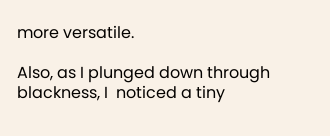more versatile.

Also, as I plunged down through blackness, I  noticed a tiny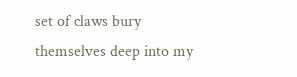set of claws bury themselves deep into my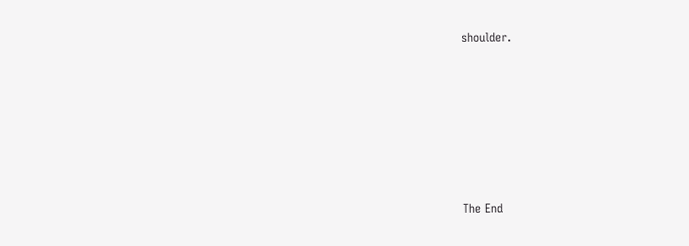shoulder.










The End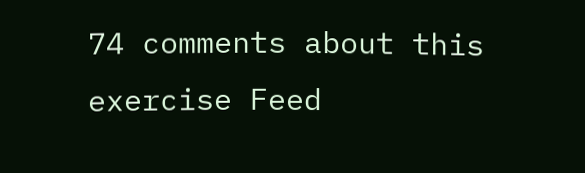74 comments about this exercise Feed